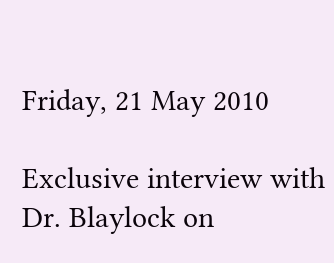Friday, 21 May 2010

Exclusive interview with Dr. Blaylock on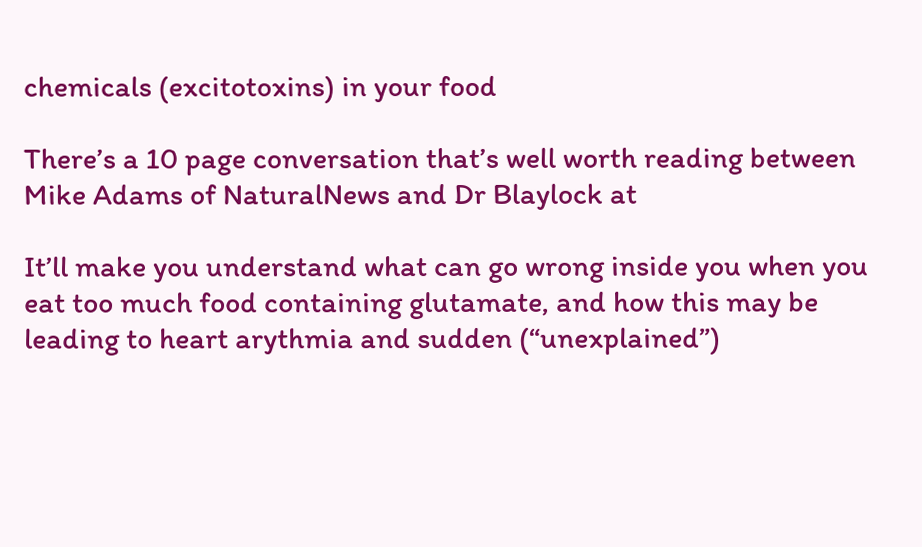chemicals (excitotoxins) in your food

There’s a 10 page conversation that’s well worth reading between Mike Adams of NaturalNews and Dr Blaylock at

It’ll make you understand what can go wrong inside you when you eat too much food containing glutamate, and how this may be leading to heart arythmia and sudden (“unexplained”)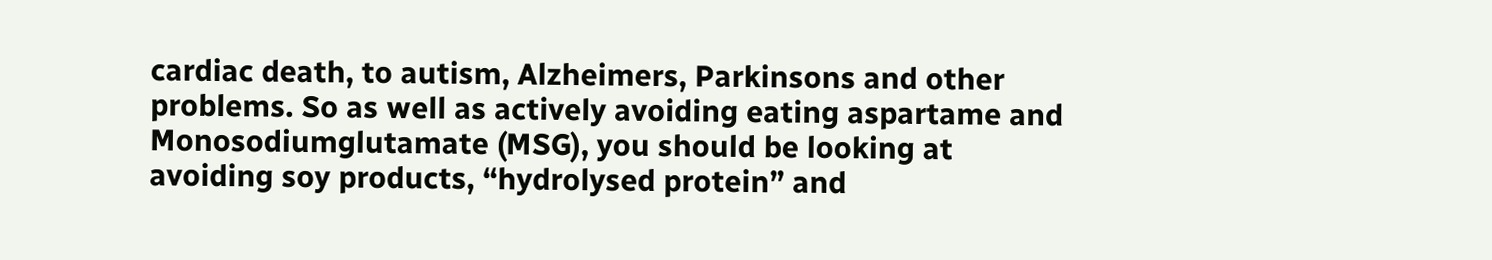cardiac death, to autism, Alzheimers, Parkinsons and other problems. So as well as actively avoiding eating aspartame and Monosodiumglutamate (MSG), you should be looking at avoiding soy products, “hydrolysed protein” and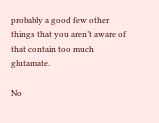probably a good few other things that you aren’t aware of that contain too much glutamate.

No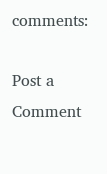comments:

Post a Comment